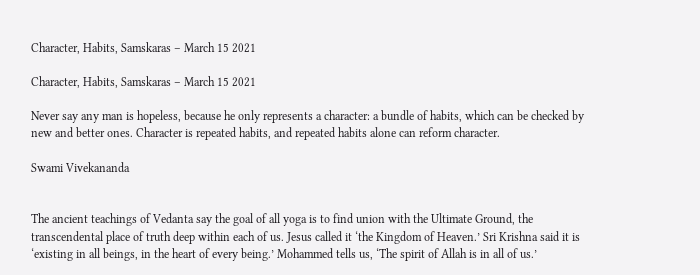Character, Habits, Samskaras – March 15 2021

Character, Habits, Samskaras – March 15 2021

Never say any man is hopeless, because he only represents a character: a bundle of habits, which can be checked by new and better ones. Character is repeated habits, and repeated habits alone can reform character.

Swami Vivekananda


The ancient teachings of Vedanta say the goal of all yoga is to find union with the Ultimate Ground, the transcendental place of truth deep within each of us. Jesus called it ‘the Kingdom of Heaven.’ Sri Krishna said it is ‘existing in all beings, in the heart of every being.’ Mohammed tells us, ‘The spirit of Allah is in all of us.’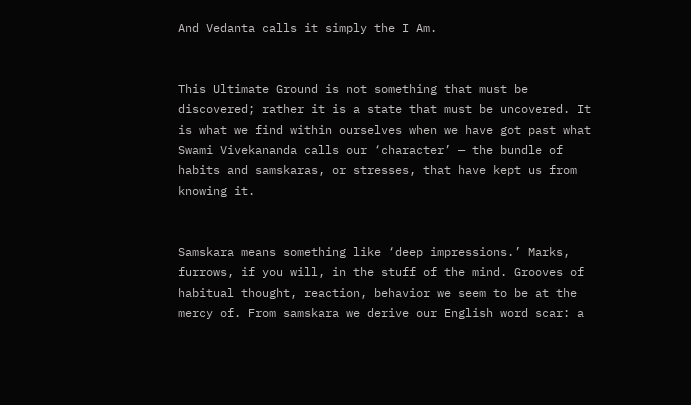And Vedanta calls it simply the I Am.


This Ultimate Ground is not something that must be discovered; rather it is a state that must be uncovered. It is what we find within ourselves when we have got past what Swami Vivekananda calls our ‘character’ — the bundle of habits and samskaras, or stresses, that have kept us from knowing it.


Samskara means something like ‘deep impressions.’ Marks, furrows, if you will, in the stuff of the mind. Grooves of habitual thought, reaction, behavior we seem to be at the mercy of. From samskara we derive our English word scar: a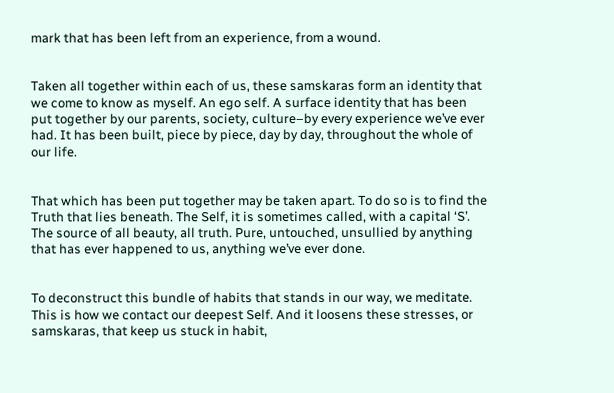mark that has been left from an experience, from a wound.


Taken all together within each of us, these samskaras form an identity that we come to know as myself. An ego self. A surface identity that has been put together by our parents, society, culture–by every experience we’ve ever had. It has been built, piece by piece, day by day, throughout the whole of our life.


That which has been put together may be taken apart. To do so is to find the Truth that lies beneath. The Self, it is sometimes called, with a capital ‘S’. The source of all beauty, all truth. Pure, untouched, unsullied by anything that has ever happened to us, anything we’ve ever done.


To deconstruct this bundle of habits that stands in our way, we meditate. This is how we contact our deepest Self. And it loosens these stresses, or samskaras, that keep us stuck in habit,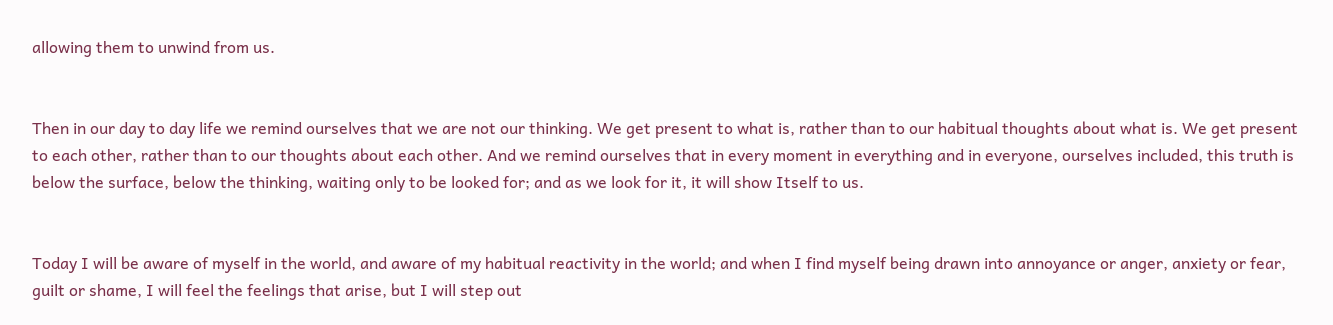allowing them to unwind from us.


Then in our day to day life we remind ourselves that we are not our thinking. We get present to what is, rather than to our habitual thoughts about what is. We get present to each other, rather than to our thoughts about each other. And we remind ourselves that in every moment in everything and in everyone, ourselves included, this truth is below the surface, below the thinking, waiting only to be looked for; and as we look for it, it will show Itself to us.


Today I will be aware of myself in the world, and aware of my habitual reactivity in the world; and when I find myself being drawn into annoyance or anger, anxiety or fear, guilt or shame, I will feel the feelings that arise, but I will step out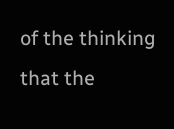of the thinking that the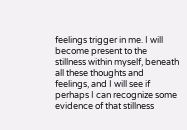feelings trigger in me. I will become present to the stillness within myself, beneath all these thoughts and feelings, and I will see if perhaps I can recognize some evidence of that stillness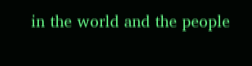in the world and the people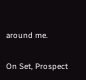around me.

On Set, Prospect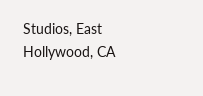Studios, East Hollywood, CA